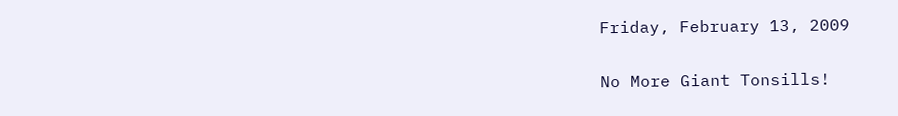Friday, February 13, 2009

No More Giant Tonsills!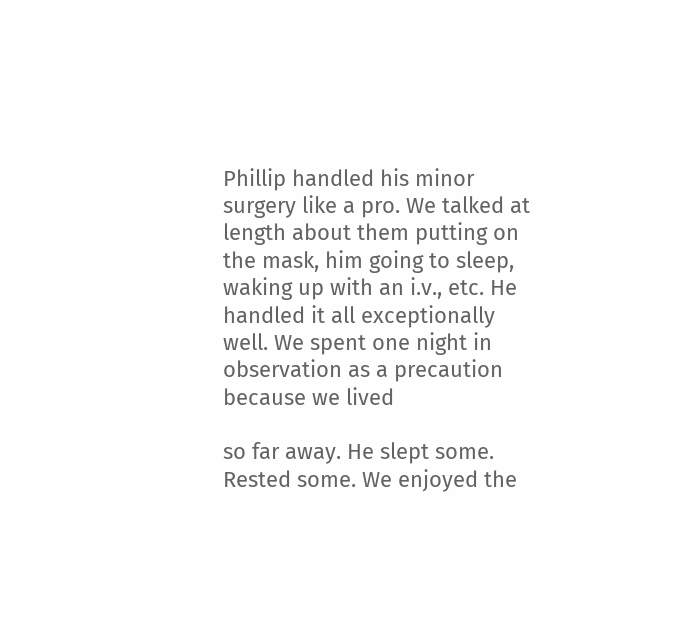Phillip handled his minor surgery like a pro. We talked at length about them putting on the mask, him going to sleep, waking up with an i.v., etc. He handled it all exceptionally well. We spent one night in observation as a precaution because we lived

so far away. He slept some. Rested some. We enjoyed the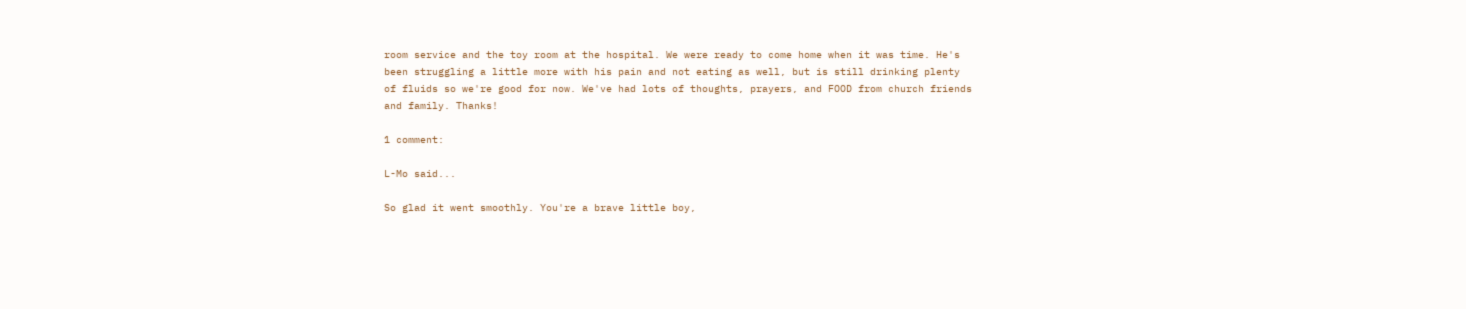room service and the toy room at the hospital. We were ready to come home when it was time. He's been struggling a little more with his pain and not eating as well, but is still drinking plenty of fluids so we're good for now. We've had lots of thoughts, prayers, and FOOD from church friends and family. Thanks!

1 comment:

L-Mo said...

So glad it went smoothly. You're a brave little boy,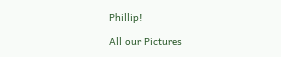Phillip!

All our Pictures